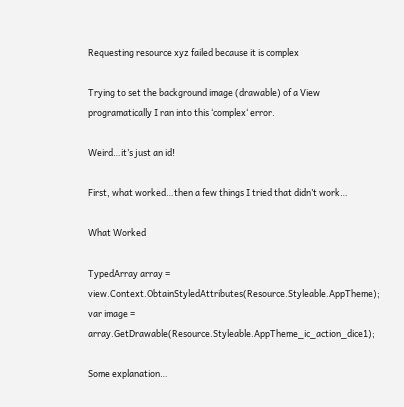Requesting resource xyz failed because it is complex

Trying to set the background image (drawable) of a View programatically I ran into this ‘complex‘ error.

Weird…it’s just an id!

First, what worked…then a few things I tried that didn’t work…

What Worked

TypedArray array = view.Context.ObtainStyledAttributes(Resource.Styleable.AppTheme);
var image = array.GetDrawable(Resource.Styleable.AppTheme_ic_action_dice1);

Some explanation…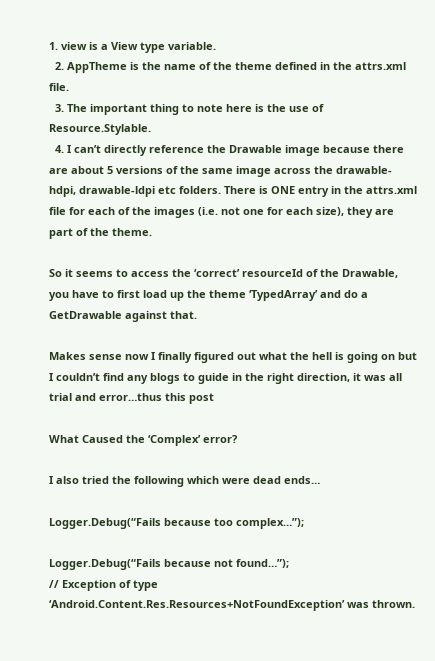1. view is a View type variable.
  2. AppTheme is the name of the theme defined in the attrs.xml file.
  3. The important thing to note here is the use of Resource.Stylable.
  4. I can’t directly reference the Drawable image because there are about 5 versions of the same image across the drawable-hdpi, drawable-ldpi etc folders. There is ONE entry in the attrs.xml file for each of the images (i.e. not one for each size), they are part of the theme.

So it seems to access the ‘correct’ resourceId of the Drawable, you have to first load up the theme ‘TypedArray’ and do a GetDrawable against that.

Makes sense now I finally figured out what the hell is going on but I couldn’t find any blogs to guide in the right direction, it was all trial and error…thus this post

What Caused the ‘Complex’ error?

I also tried the following which were dead ends…

Logger.Debug(“Fails because too complex…”);

Logger.Debug(“Fails because not found…”);
// Exception of type ‘Android.Content.Res.Resources+NotFoundException’ was thrown.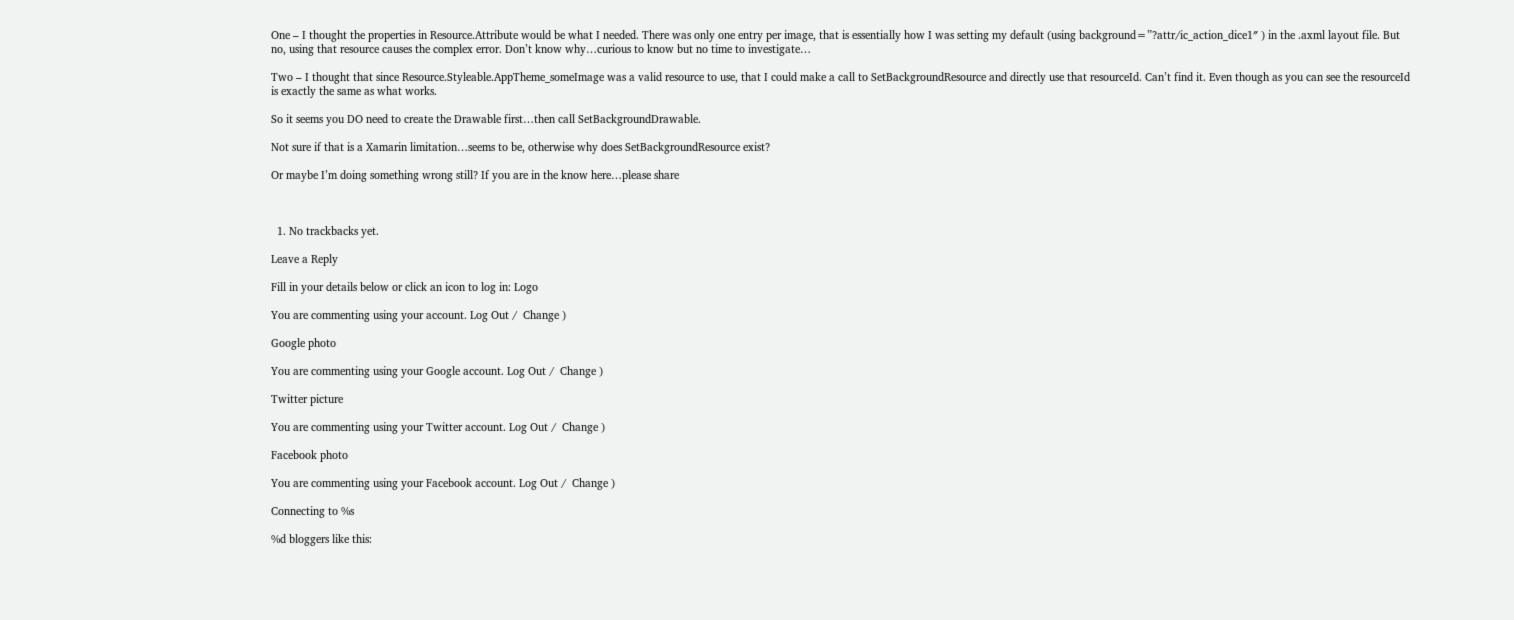One – I thought the properties in Resource.Attribute would be what I needed. There was only one entry per image, that is essentially how I was setting my default (using background=”?attr/ic_action_dice1″ ) in the .axml layout file. But no, using that resource causes the complex error. Don’t know why…curious to know but no time to investigate…

Two – I thought that since Resource.Styleable.AppTheme_someImage was a valid resource to use, that I could make a call to SetBackgroundResource and directly use that resourceId. Can’t find it. Even though as you can see the resourceId is exactly the same as what works.

So it seems you DO need to create the Drawable first…then call SetBackgroundDrawable.

Not sure if that is a Xamarin limitation…seems to be, otherwise why does SetBackgroundResource exist?

Or maybe I’m doing something wrong still? If you are in the know here…please share



  1. No trackbacks yet.

Leave a Reply

Fill in your details below or click an icon to log in: Logo

You are commenting using your account. Log Out /  Change )

Google photo

You are commenting using your Google account. Log Out /  Change )

Twitter picture

You are commenting using your Twitter account. Log Out /  Change )

Facebook photo

You are commenting using your Facebook account. Log Out /  Change )

Connecting to %s

%d bloggers like this: